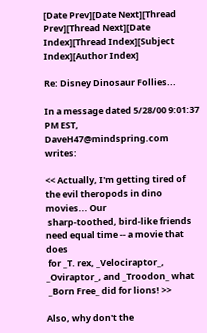[Date Prev][Date Next][Thread Prev][Thread Next][Date Index][Thread Index][Subject Index][Author Index]

Re: Disney Dinosaur Follies...

In a message dated 5/28/00 9:01:37 PM EST, DaveH47@mindspring.com writes:

<< Actually, I'm getting tired of the evil theropods in dino movies... Our
 sharp-toothed, bird-like friends need equal time -- a movie that does
 for _T. rex, _Velociraptor_, _Oviraptor_, and _Troodon_ what
 _Born Free_ did for lions! >>

Also, why don't the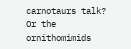carnotaurs talk? Or the ornithomimids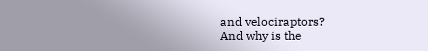and velociraptors?
And why is the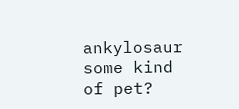ankylosaur some kind of pet?